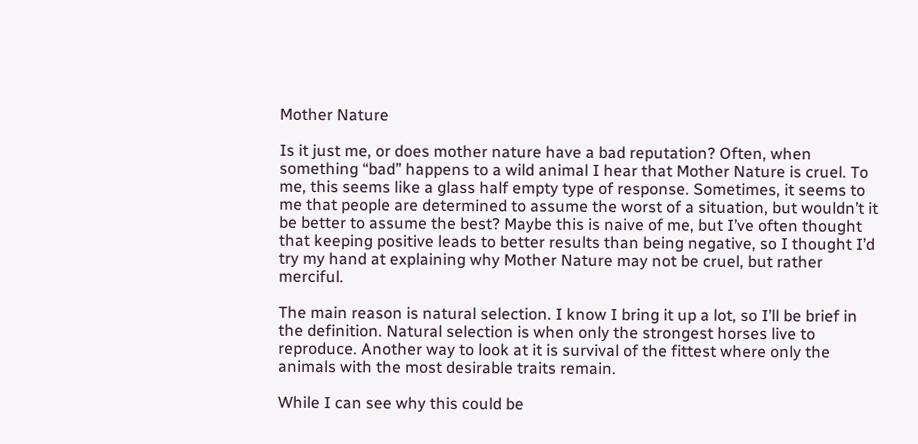Mother Nature

Is it just me, or does mother nature have a bad reputation? Often, when something “bad” happens to a wild animal I hear that Mother Nature is cruel. To me, this seems like a glass half empty type of response. Sometimes, it seems to me that people are determined to assume the worst of a situation, but wouldn’t it be better to assume the best? Maybe this is naive of me, but I’ve often thought that keeping positive leads to better results than being negative, so I thought I’d try my hand at explaining why Mother Nature may not be cruel, but rather merciful.

The main reason is natural selection. I know I bring it up a lot, so I’ll be brief in the definition. Natural selection is when only the strongest horses live to reproduce. Another way to look at it is survival of the fittest where only the animals with the most desirable traits remain.

While I can see why this could be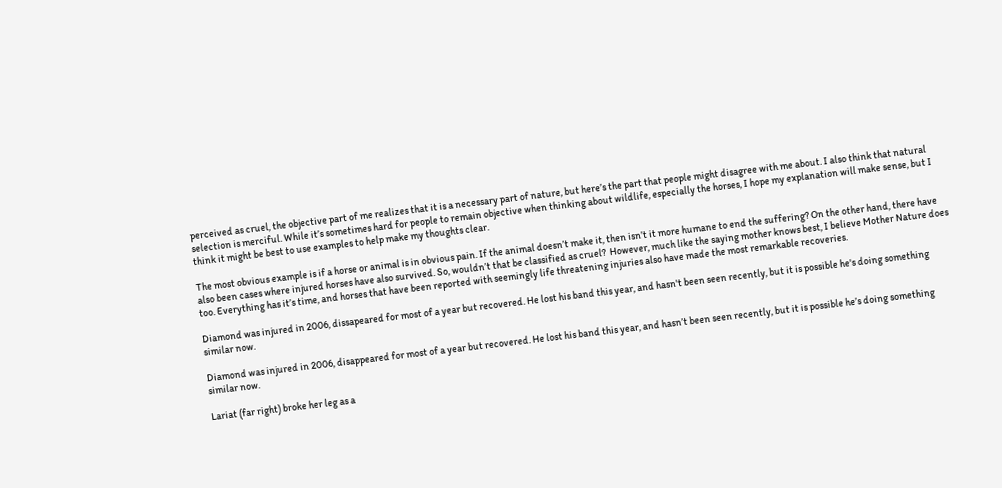perceived as cruel, the objective part of me realizes that it is a necessary part of nature, but here’s the part that people might disagree with me about. I also think that natural selection is merciful. While it’s sometimes hard for people to remain objective when thinking about wildlife, especially the horses, I hope my explanation will make sense, but I think it might be best to use examples to help make my thoughts clear.

The most obvious example is if a horse or animal is in obvious pain. If the animal doesn’t make it, then isn’t it more humane to end the suffering? On the other hand, there have also been cases where injured horses have also survived. So, wouldn’t that be classified as cruel?  However, much like the saying mother knows best, I believe Mother Nature does too. Everything has it’s time, and horses that have been reported with seemingly life threatening injuries also have made the most remarkable recoveries.

Diamond was injured in 2006, dissapeared for most of a year but recovered. He lost his band this year, and hasn't been seen recently, but it is possible he's doing something similar now.

Diamond was injured in 2006, disappeared for most of a year but recovered. He lost his band this year, and hasn’t been seen recently, but it is possible he’s doing something similar now.

Lariat (far right) broke her leg as a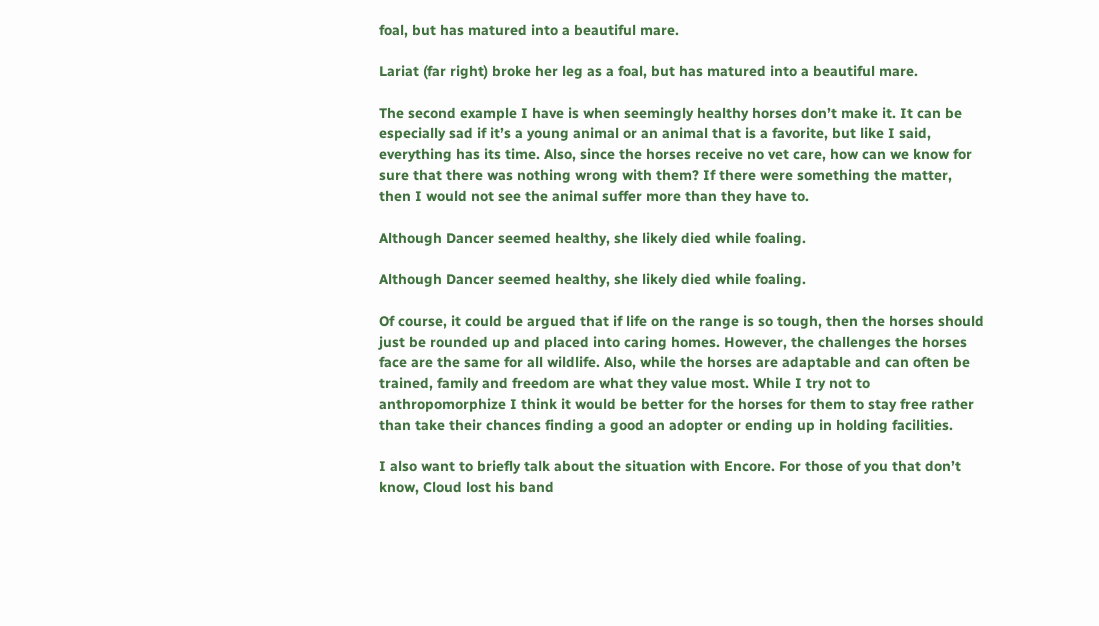foal, but has matured into a beautiful mare.

Lariat (far right) broke her leg as a foal, but has matured into a beautiful mare.

The second example I have is when seemingly healthy horses don’t make it. It can be especially sad if it’s a young animal or an animal that is a favorite, but like I said, everything has its time. Also, since the horses receive no vet care, how can we know for sure that there was nothing wrong with them? If there were something the matter, then I would not see the animal suffer more than they have to.

Although Dancer seemed healthy, she likely died while foaling.

Although Dancer seemed healthy, she likely died while foaling.

Of course, it could be argued that if life on the range is so tough, then the horses should just be rounded up and placed into caring homes. However, the challenges the horses face are the same for all wildlife. Also, while the horses are adaptable and can often be trained, family and freedom are what they value most. While I try not to anthropomorphize I think it would be better for the horses for them to stay free rather than take their chances finding a good an adopter or ending up in holding facilities.

I also want to briefly talk about the situation with Encore. For those of you that don’t know, Cloud lost his band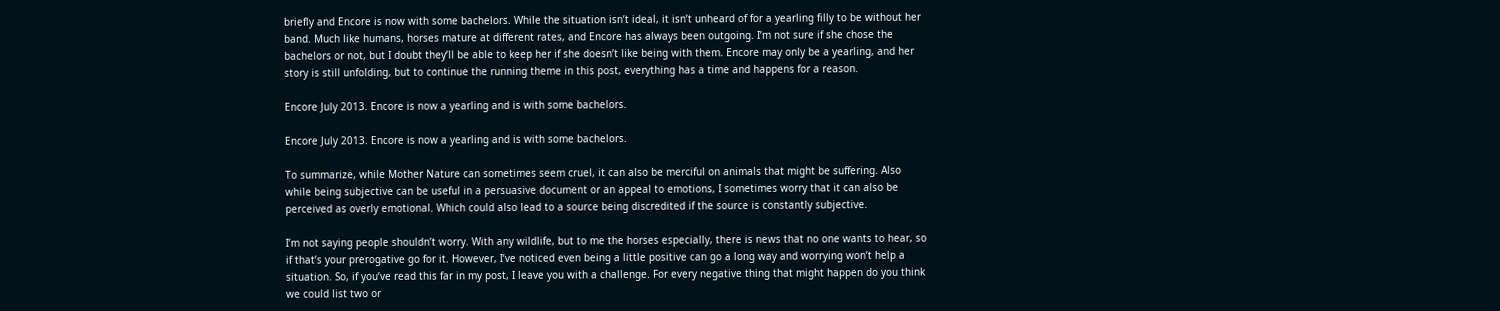briefly and Encore is now with some bachelors. While the situation isn’t ideal, it isn’t unheard of for a yearling filly to be without her band. Much like humans, horses mature at different rates, and Encore has always been outgoing. I’m not sure if she chose the bachelors or not, but I doubt they’ll be able to keep her if she doesn’t like being with them. Encore may only be a yearling, and her story is still unfolding, but to continue the running theme in this post, everything has a time and happens for a reason.

Encore July 2013. Encore is now a yearling and is with some bachelors.

Encore July 2013. Encore is now a yearling and is with some bachelors.

To summarize, while Mother Nature can sometimes seem cruel, it can also be merciful on animals that might be suffering. Also while being subjective can be useful in a persuasive document or an appeal to emotions, I sometimes worry that it can also be perceived as overly emotional. Which could also lead to a source being discredited if the source is constantly subjective.

I’m not saying people shouldn’t worry. With any wildlife, but to me the horses especially, there is news that no one wants to hear, so if that’s your prerogative go for it. However, I’ve noticed even being a little positive can go a long way and worrying won’t help a situation. So, if you’ve read this far in my post, I leave you with a challenge. For every negative thing that might happen do you think we could list two or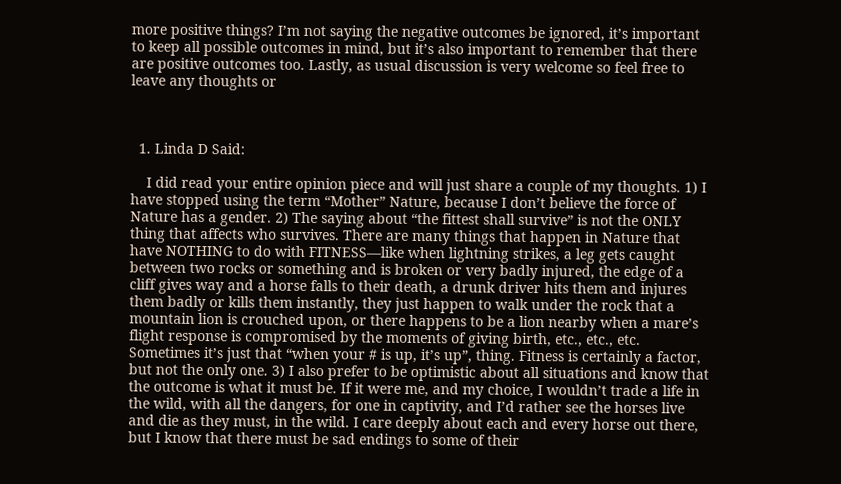more positive things? I’m not saying the negative outcomes be ignored, it’s important to keep all possible outcomes in mind, but it’s also important to remember that there are positive outcomes too. Lastly, as usual discussion is very welcome so feel free to leave any thoughts or



  1. Linda D Said:

    I did read your entire opinion piece and will just share a couple of my thoughts. 1) I have stopped using the term “Mother” Nature, because I don’t believe the force of Nature has a gender. 2) The saying about “the fittest shall survive” is not the ONLY thing that affects who survives. There are many things that happen in Nature that have NOTHING to do with FITNESS—like when lightning strikes, a leg gets caught between two rocks or something and is broken or very badly injured, the edge of a cliff gives way and a horse falls to their death, a drunk driver hits them and injures them badly or kills them instantly, they just happen to walk under the rock that a mountain lion is crouched upon, or there happens to be a lion nearby when a mare’s flight response is compromised by the moments of giving birth, etc., etc., etc. Sometimes it’s just that “when your # is up, it’s up”, thing. Fitness is certainly a factor, but not the only one. 3) I also prefer to be optimistic about all situations and know that the outcome is what it must be. If it were me, and my choice, I wouldn’t trade a life in the wild, with all the dangers, for one in captivity, and I’d rather see the horses live and die as they must, in the wild. I care deeply about each and every horse out there, but I know that there must be sad endings to some of their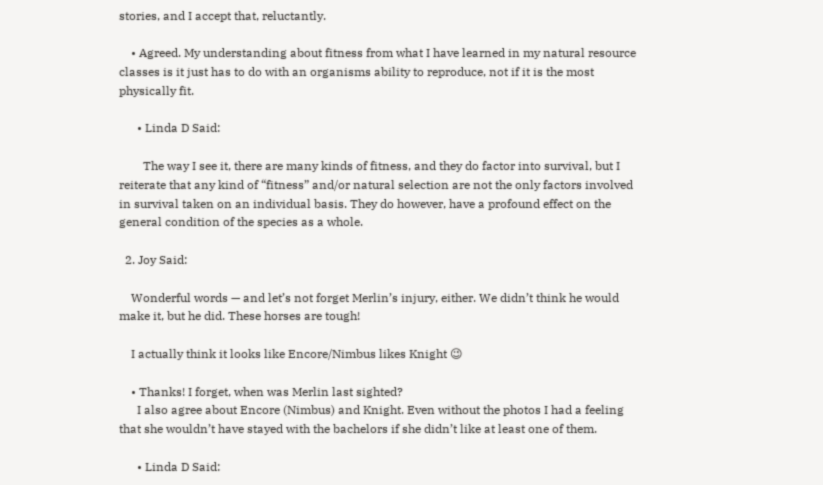stories, and I accept that, reluctantly.

    • Agreed. My understanding about fitness from what I have learned in my natural resource classes is it just has to do with an organisms ability to reproduce, not if it is the most physically fit.

      • Linda D Said:

        The way I see it, there are many kinds of fitness, and they do factor into survival, but I reiterate that any kind of “fitness” and/or natural selection are not the only factors involved in survival taken on an individual basis. They do however, have a profound effect on the general condition of the species as a whole.

  2. Joy Said:

    Wonderful words — and let’s not forget Merlin’s injury, either. We didn’t think he would make it, but he did. These horses are tough!

    I actually think it looks like Encore/Nimbus likes Knight 😉

    • Thanks! I forget, when was Merlin last sighted?
      I also agree about Encore (Nimbus) and Knight. Even without the photos I had a feeling that she wouldn’t have stayed with the bachelors if she didn’t like at least one of them.

      • Linda D Said: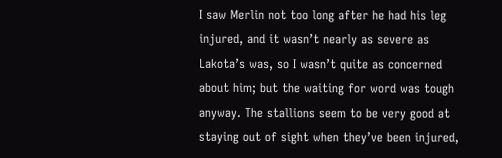I saw Merlin not too long after he had his leg injured, and it wasn’t nearly as severe as Lakota’s was, so I wasn’t quite as concerned about him; but the waiting for word was tough anyway. The stallions seem to be very good at staying out of sight when they’ve been injured,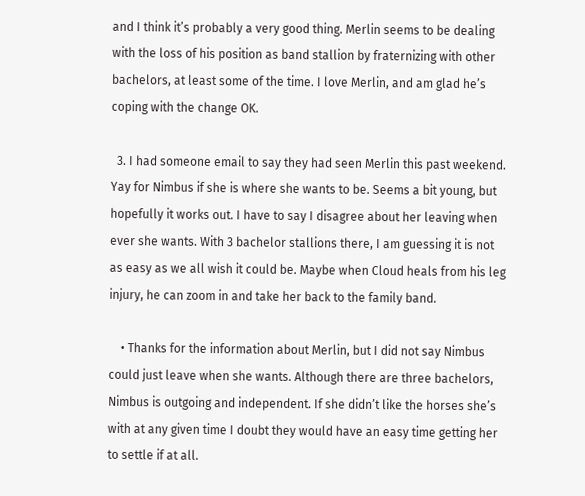and I think it’s probably a very good thing. Merlin seems to be dealing with the loss of his position as band stallion by fraternizing with other bachelors, at least some of the time. I love Merlin, and am glad he’s coping with the change OK.

  3. I had someone email to say they had seen Merlin this past weekend. Yay for Nimbus if she is where she wants to be. Seems a bit young, but hopefully it works out. I have to say I disagree about her leaving when ever she wants. With 3 bachelor stallions there, I am guessing it is not as easy as we all wish it could be. Maybe when Cloud heals from his leg injury, he can zoom in and take her back to the family band.

    • Thanks for the information about Merlin, but I did not say Nimbus could just leave when she wants. Although there are three bachelors, Nimbus is outgoing and independent. If she didn’t like the horses she’s with at any given time I doubt they would have an easy time getting her to settle if at all.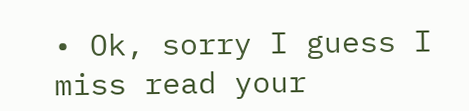• Ok, sorry I guess I miss read your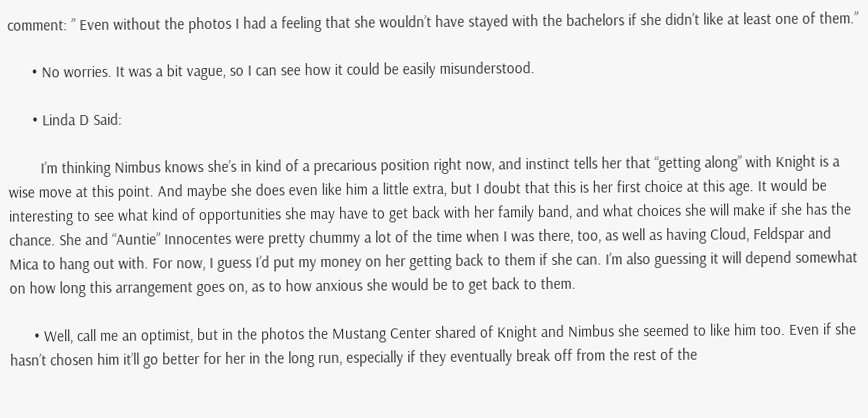comment: ” Even without the photos I had a feeling that she wouldn’t have stayed with the bachelors if she didn’t like at least one of them.”

      • No worries. It was a bit vague, so I can see how it could be easily misunderstood.

      • Linda D Said:

        I’m thinking Nimbus knows she’s in kind of a precarious position right now, and instinct tells her that “getting along” with Knight is a wise move at this point. And maybe she does even like him a little extra, but I doubt that this is her first choice at this age. It would be interesting to see what kind of opportunities she may have to get back with her family band, and what choices she will make if she has the chance. She and “Auntie” Innocentes were pretty chummy a lot of the time when I was there, too, as well as having Cloud, Feldspar and Mica to hang out with. For now, I guess I’d put my money on her getting back to them if she can. I’m also guessing it will depend somewhat on how long this arrangement goes on, as to how anxious she would be to get back to them.

      • Well, call me an optimist, but in the photos the Mustang Center shared of Knight and Nimbus she seemed to like him too. Even if she hasn’t chosen him it’ll go better for her in the long run, especially if they eventually break off from the rest of the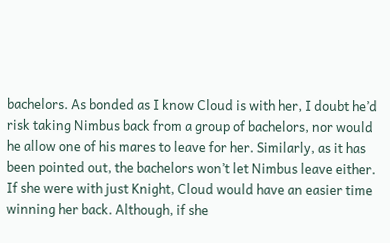bachelors. As bonded as I know Cloud is with her, I doubt he’d risk taking Nimbus back from a group of bachelors, nor would he allow one of his mares to leave for her. Similarly, as it has been pointed out, the bachelors won’t let Nimbus leave either. If she were with just Knight, Cloud would have an easier time winning her back. Although, if she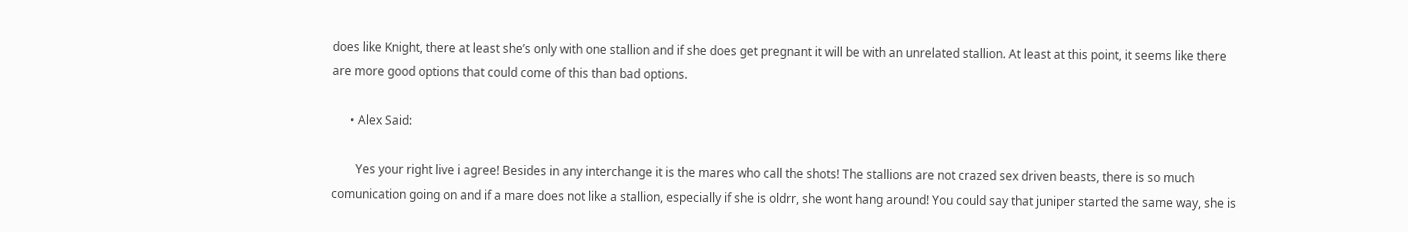does like Knight, there at least she’s only with one stallion and if she does get pregnant it will be with an unrelated stallion. At least at this point, it seems like there are more good options that could come of this than bad options.

      • Alex Said:

        Yes your right live i agree! Besides in any interchange it is the mares who call the shots! The stallions are not crazed sex driven beasts, there is so much comunication going on and if a mare does not like a stallion, especially if she is oldrr, she wont hang around! You could say that juniper started the same way, she is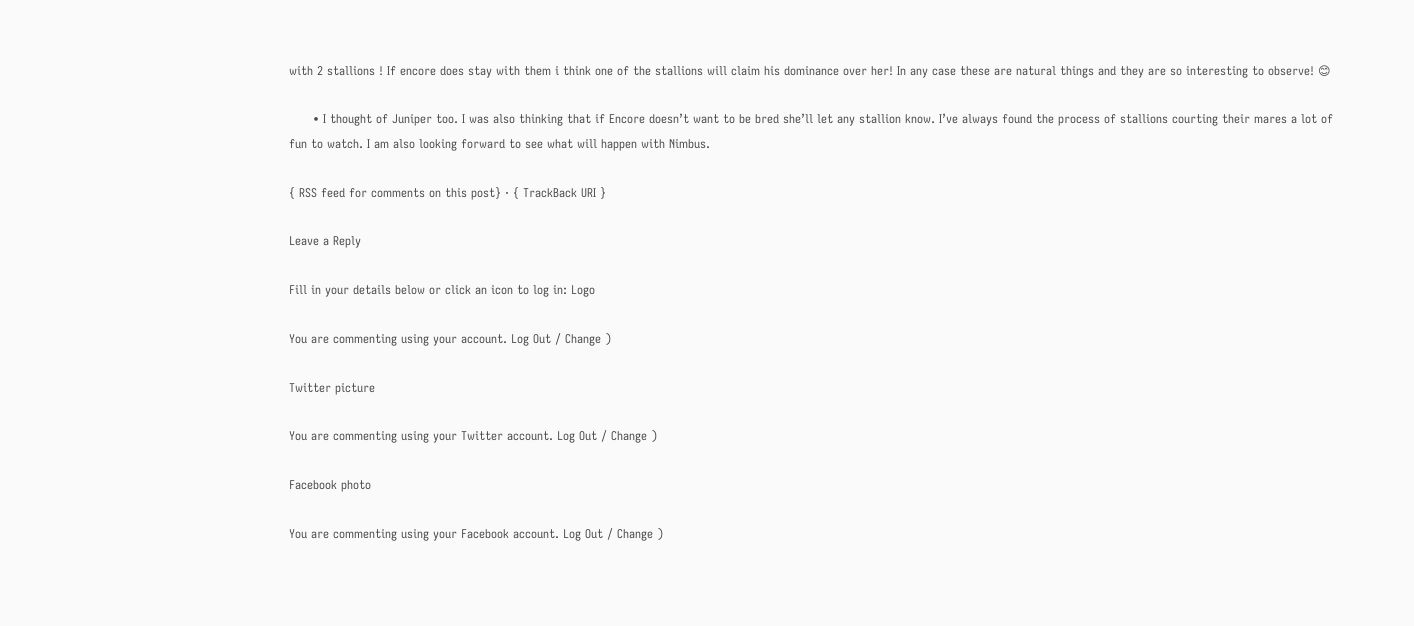with 2 stallions ! If encore does stay with them i think one of the stallions will claim his dominance over her! In any case these are natural things and they are so interesting to observe! 😊

      • I thought of Juniper too. I was also thinking that if Encore doesn’t want to be bred she’ll let any stallion know. I’ve always found the process of stallions courting their mares a lot of fun to watch. I am also looking forward to see what will happen with Nimbus.

{ RSS feed for comments on this post} · { TrackBack URI }

Leave a Reply

Fill in your details below or click an icon to log in: Logo

You are commenting using your account. Log Out / Change )

Twitter picture

You are commenting using your Twitter account. Log Out / Change )

Facebook photo

You are commenting using your Facebook account. Log Out / Change )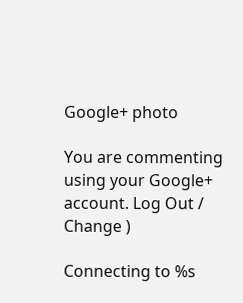Google+ photo

You are commenting using your Google+ account. Log Out / Change )

Connecting to %s